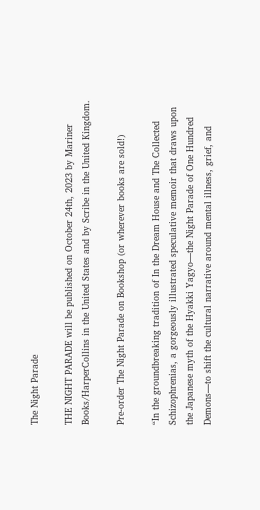The Night Parade

THE NIGHT PARADE will be published on October 24th, 2023 by Mariner Books/HarperCollins in the United States and by Scribe in the United Kingdom.

Pre-order The Night Parade on Bookshop (or wherever books are sold!)

“In the groundbreaking tradition of In the Dream House and The Collected Schizophrenias, a gorgeously illustrated speculative memoir that draws upon the Japanese myth of the Hyakki Yagyo—the Night Parade of One Hundred Demons—to shift the cultural narrative around mental illness, grief, and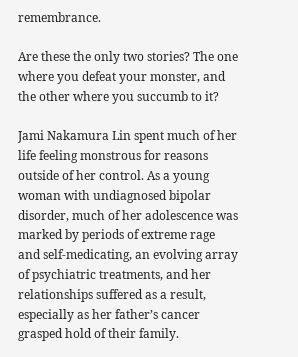remembrance.

Are these the only two stories? The one where you defeat your monster, and the other where you succumb to it?

Jami Nakamura Lin spent much of her life feeling monstrous for reasons outside of her control. As a young woman with undiagnosed bipolar disorder, much of her adolescence was marked by periods of extreme rage and self-medicating, an evolving array of psychiatric treatments, and her relationships suffered as a result, especially as her father’s cancer grasped hold of their family.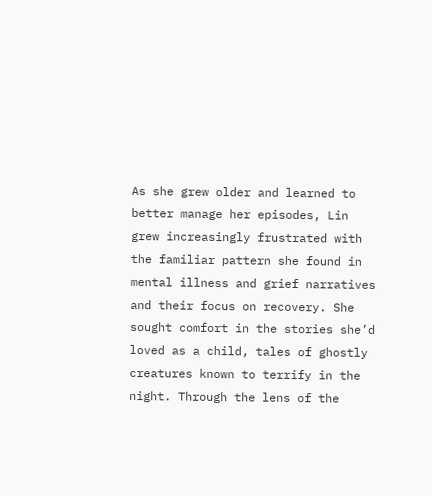As she grew older and learned to better manage her episodes, Lin grew increasingly frustrated with the familiar pattern she found in mental illness and grief narratives and their focus on recovery. She sought comfort in the stories she’d loved as a child, tales of ghostly creatures known to terrify in the night. Through the lens of the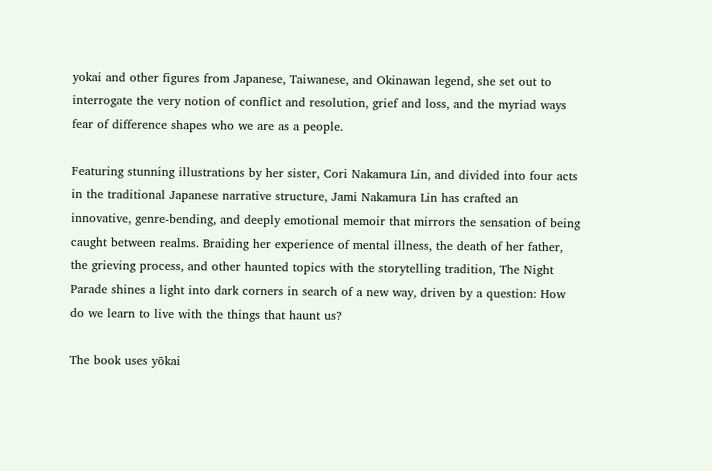yokai and other figures from Japanese, Taiwanese, and Okinawan legend, she set out to interrogate the very notion of conflict and resolution, grief and loss, and the myriad ways fear of difference shapes who we are as a people.

Featuring stunning illustrations by her sister, Cori Nakamura Lin, and divided into four acts in the traditional Japanese narrative structure, Jami Nakamura Lin has crafted an innovative, genre-bending, and deeply emotional memoir that mirrors the sensation of being caught between realms. Braiding her experience of mental illness, the death of her father, the grieving process, and other haunted topics with the storytelling tradition, The Night Parade shines a light into dark corners in search of a new way, driven by a question: How do we learn to live with the things that haunt us?

The book uses yōkai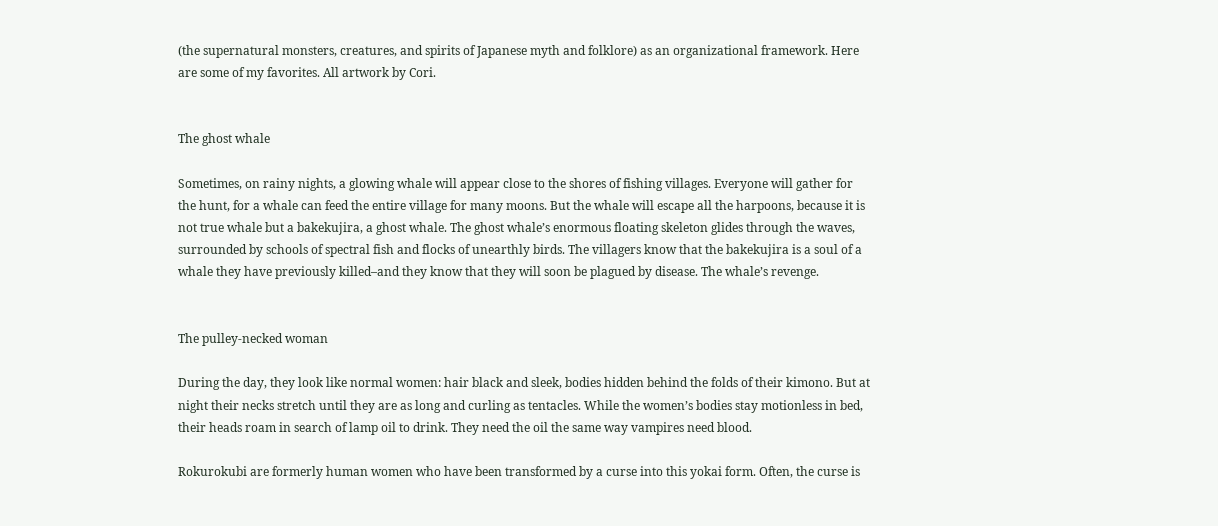(the supernatural monsters, creatures, and spirits of Japanese myth and folklore) as an organizational framework. Here are some of my favorites. All artwork by Cori.


The ghost whale

Sometimes, on rainy nights, a glowing whale will appear close to the shores of fishing villages. Everyone will gather for the hunt, for a whale can feed the entire village for many moons. But the whale will escape all the harpoons, because it is not true whale but a bakekujira, a ghost whale. The ghost whale’s enormous floating skeleton glides through the waves, surrounded by schools of spectral fish and flocks of unearthly birds. The villagers know that the bakekujira is a soul of a whale they have previously killed–and they know that they will soon be plagued by disease. The whale’s revenge.


The pulley-necked woman

During the day, they look like normal women: hair black and sleek, bodies hidden behind the folds of their kimono. But at night their necks stretch until they are as long and curling as tentacles. While the women’s bodies stay motionless in bed, their heads roam in search of lamp oil to drink. They need the oil the same way vampires need blood.

Rokurokubi are formerly human women who have been transformed by a curse into this yokai form. Often, the curse is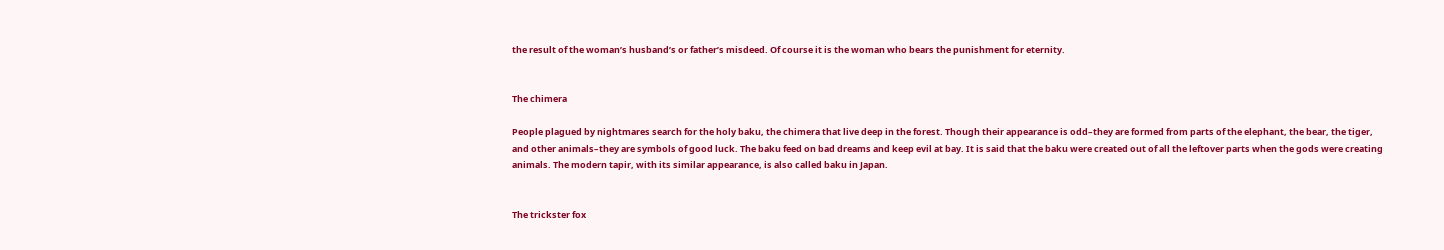the result of the woman’s husband’s or father’s misdeed. Of course it is the woman who bears the punishment for eternity.


The chimera

People plagued by nightmares search for the holy baku, the chimera that live deep in the forest. Though their appearance is odd–they are formed from parts of the elephant, the bear, the tiger, and other animals–they are symbols of good luck. The baku feed on bad dreams and keep evil at bay. It is said that the baku were created out of all the leftover parts when the gods were creating animals. The modern tapir, with its similar appearance, is also called baku in Japan.


The trickster fox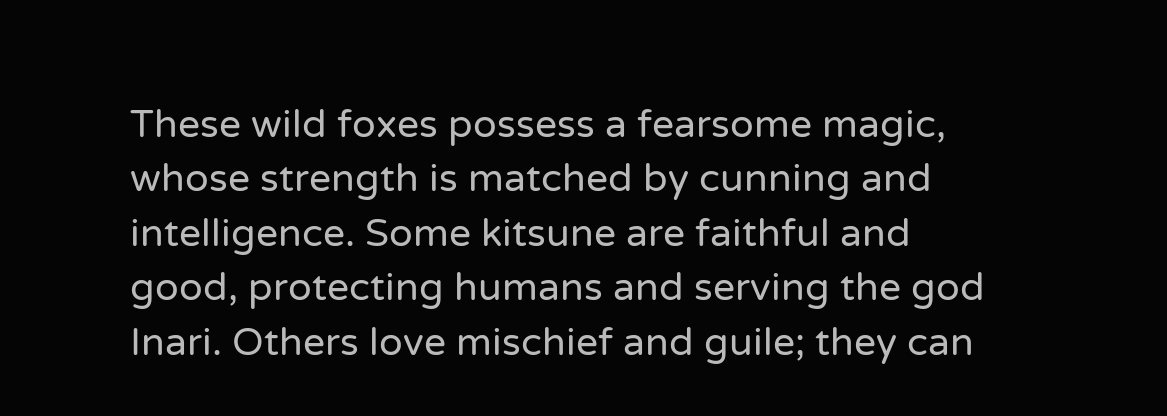These wild foxes possess a fearsome magic, whose strength is matched by cunning and intelligence. Some kitsune are faithful and good, protecting humans and serving the god Inari. Others love mischief and guile; they can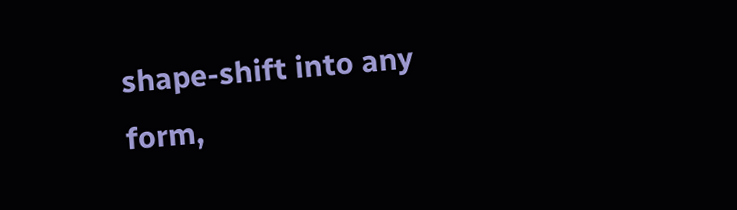shape-shift into any form,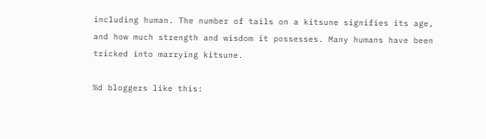including human. The number of tails on a kitsune signifies its age, and how much strength and wisdom it possesses. Many humans have been tricked into marrying kitsune.

%d bloggers like this: